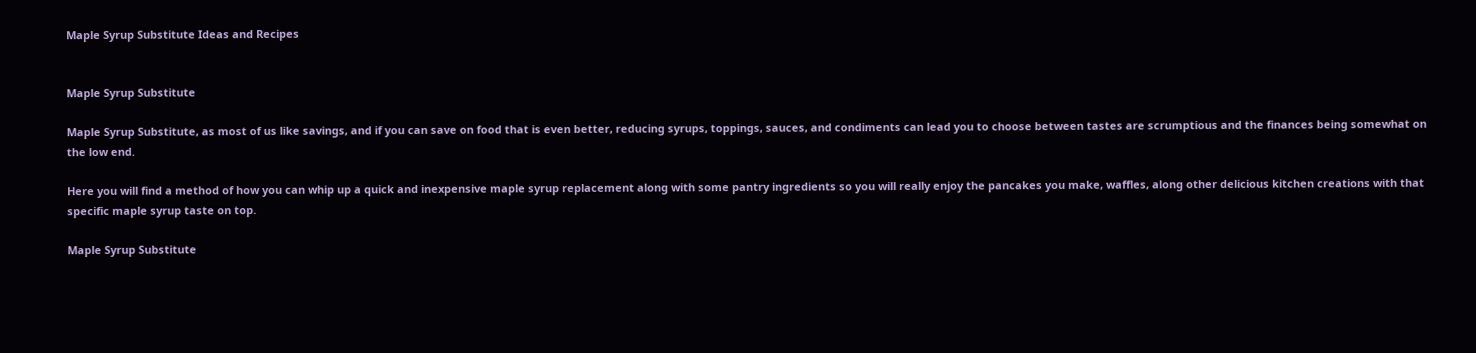Maple Syrup Substitute Ideas and Recipes


Maple Syrup Substitute

Maple Syrup Substitute, as most of us like savings, and if you can save on food that is even better, reducing syrups, toppings, sauces, and condiments can lead you to choose between tastes are scrumptious and the finances being somewhat on the low end.

Here you will find a method of how you can whip up a quick and inexpensive maple syrup replacement along with some pantry ingredients so you will really enjoy the pancakes you make, waffles, along other delicious kitchen creations with that specific maple syrup taste on top.

Maple Syrup Substitute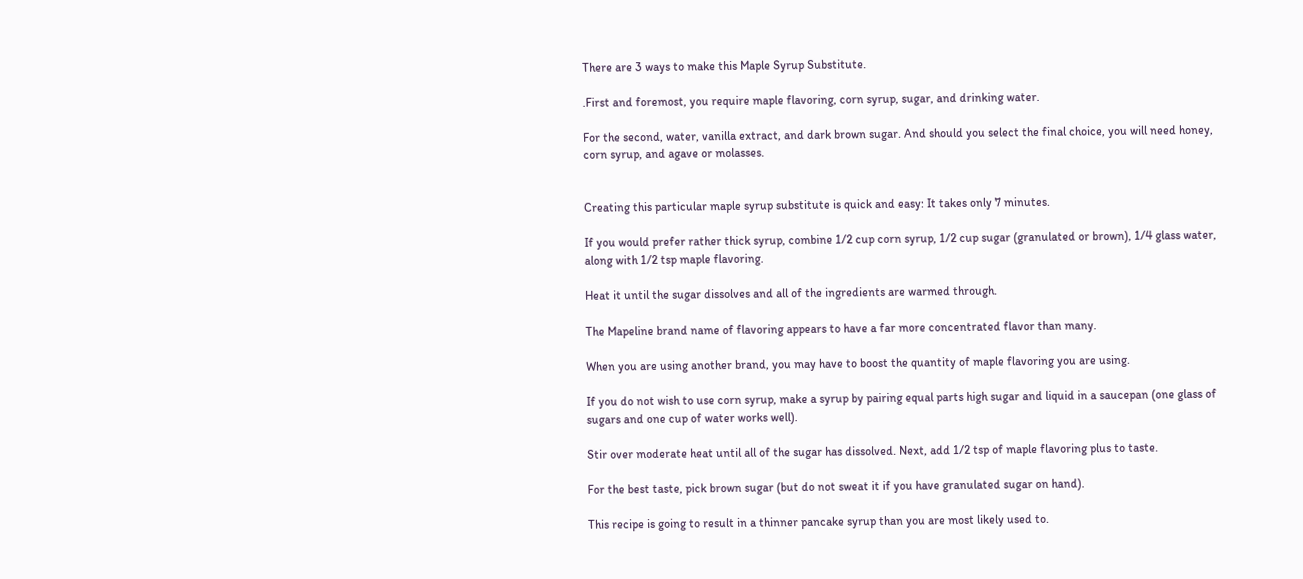There are 3 ways to make this Maple Syrup Substitute.

.First and foremost, you require maple flavoring, corn syrup, sugar, and drinking water.

For the second, water, vanilla extract, and dark brown sugar. And should you select the final choice, you will need honey, corn syrup, and agave or molasses.


Creating this particular maple syrup substitute is quick and easy: It takes only 7 minutes.

If you would prefer rather thick syrup, combine 1/2 cup corn syrup, 1/2 cup sugar (granulated or brown), 1/4 glass water, along with 1/2 tsp maple flavoring.

Heat it until the sugar dissolves and all of the ingredients are warmed through.

The Mapeline brand name of flavoring appears to have a far more concentrated flavor than many.

When you are using another brand, you may have to boost the quantity of maple flavoring you are using.

If you do not wish to use corn syrup, make a syrup by pairing equal parts high sugar and liquid in a saucepan (one glass of sugars and one cup of water works well).

Stir over moderate heat until all of the sugar has dissolved. Next, add 1/2 tsp of maple flavoring plus to taste.

For the best taste, pick brown sugar (but do not sweat it if you have granulated sugar on hand).

This recipe is going to result in a thinner pancake syrup than you are most likely used to.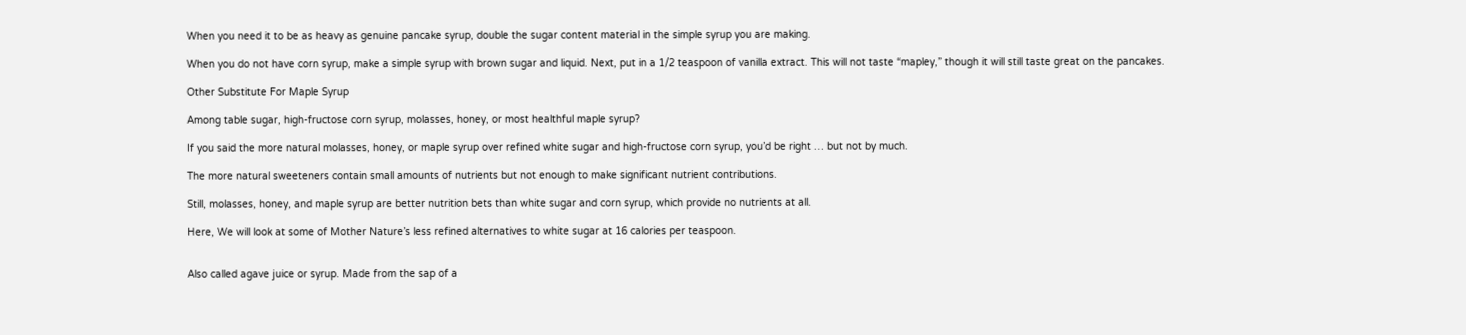When you need it to be as heavy as genuine pancake syrup, double the sugar content material in the simple syrup you are making.

When you do not have corn syrup, make a simple syrup with brown sugar and liquid. Next, put in a 1/2 teaspoon of vanilla extract. This will not taste “mapley,” though it will still taste great on the pancakes.

Other Substitute For Maple Syrup

Among table sugar, high-fructose corn syrup, molasses, honey, or most healthful maple syrup?

If you said the more natural molasses, honey, or maple syrup over refined white sugar and high-fructose corn syrup, you’d be right … but not by much.

The more natural sweeteners contain small amounts of nutrients but not enough to make significant nutrient contributions.

Still, molasses, honey, and maple syrup are better nutrition bets than white sugar and corn syrup, which provide no nutrients at all.

Here, We will look at some of Mother Nature’s less refined alternatives to white sugar at 16 calories per teaspoon.


Also called agave juice or syrup. Made from the sap of a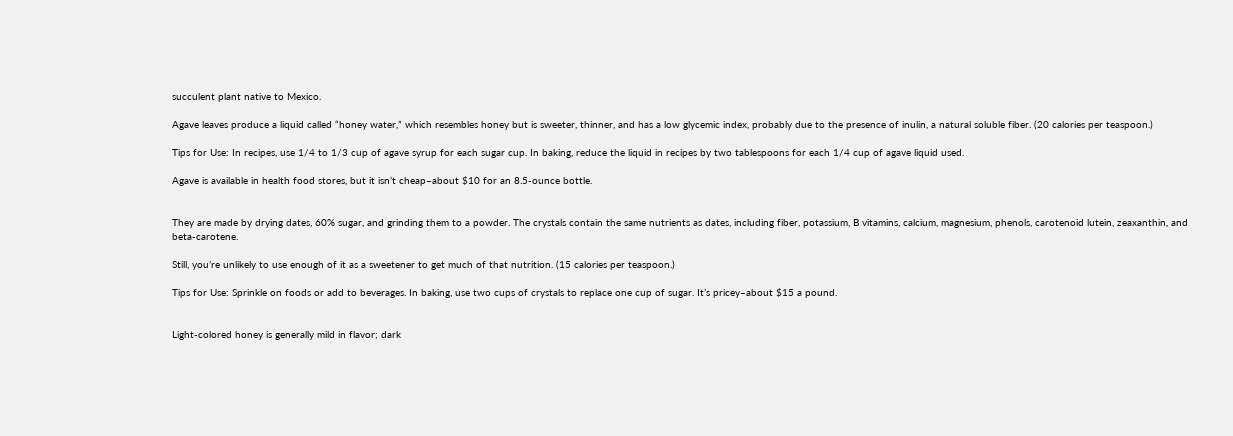succulent plant native to Mexico.

Agave leaves produce a liquid called “honey water,” which resembles honey but is sweeter, thinner, and has a low glycemic index, probably due to the presence of inulin, a natural soluble fiber. (20 calories per teaspoon.)

Tips for Use: In recipes, use 1/4 to 1/3 cup of agave syrup for each sugar cup. In baking, reduce the liquid in recipes by two tablespoons for each 1/4 cup of agave liquid used.

Agave is available in health food stores, but it isn’t cheap–about $10 for an 8.5-ounce bottle.


They are made by drying dates, 60% sugar, and grinding them to a powder. The crystals contain the same nutrients as dates, including fiber, potassium, B vitamins, calcium, magnesium, phenols, carotenoid lutein, zeaxanthin, and beta-carotene.

Still, you’re unlikely to use enough of it as a sweetener to get much of that nutrition. (15 calories per teaspoon.)

Tips for Use: Sprinkle on foods or add to beverages. In baking, use two cups of crystals to replace one cup of sugar. It’s pricey–about $15 a pound.


Light-colored honey is generally mild in flavor; dark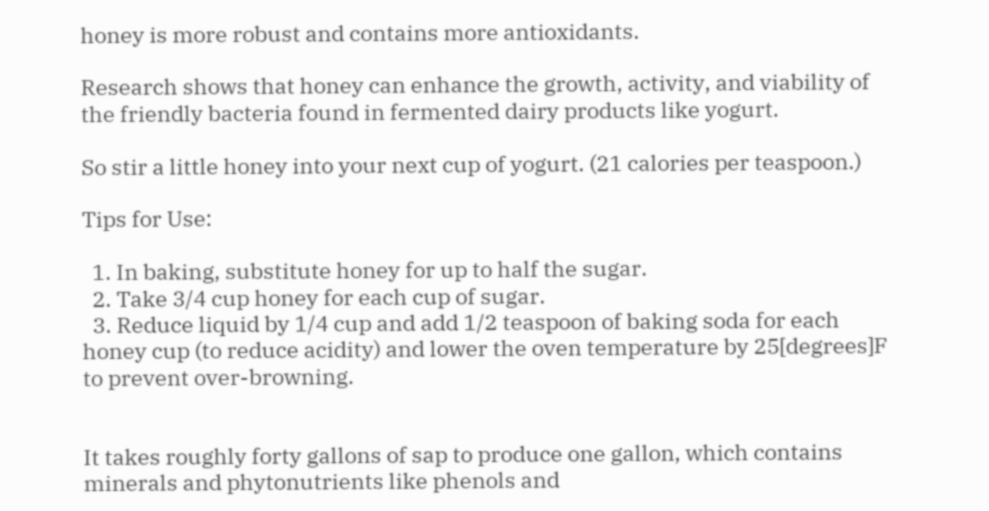honey is more robust and contains more antioxidants.

Research shows that honey can enhance the growth, activity, and viability of the friendly bacteria found in fermented dairy products like yogurt.

So stir a little honey into your next cup of yogurt. (21 calories per teaspoon.)

Tips for Use:

  1. In baking, substitute honey for up to half the sugar.
  2. Take 3/4 cup honey for each cup of sugar.
  3. Reduce liquid by 1/4 cup and add 1/2 teaspoon of baking soda for each honey cup (to reduce acidity) and lower the oven temperature by 25[degrees]F to prevent over-browning.


It takes roughly forty gallons of sap to produce one gallon, which contains minerals and phytonutrients like phenols and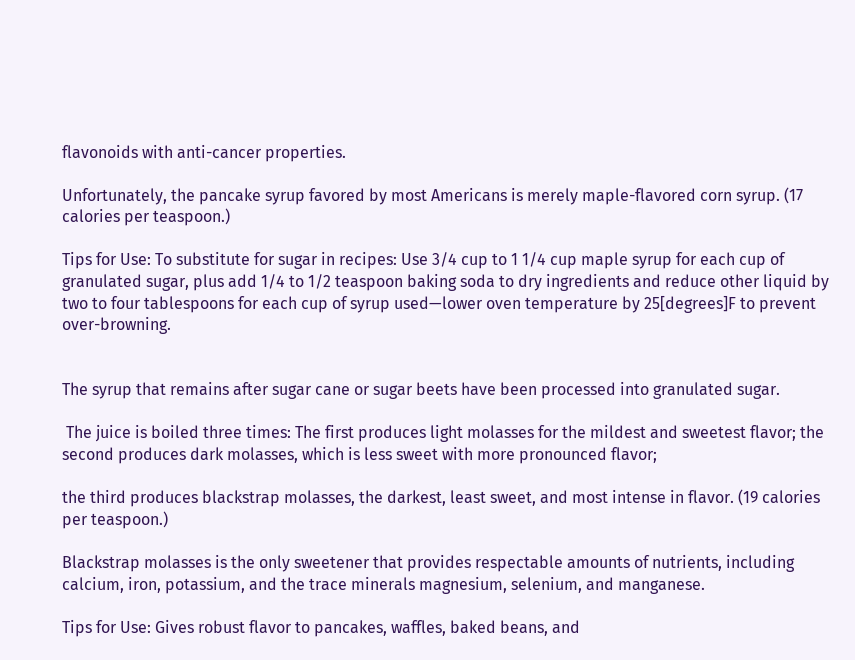flavonoids with anti-cancer properties.

Unfortunately, the pancake syrup favored by most Americans is merely maple-flavored corn syrup. (17 calories per teaspoon.)

Tips for Use: To substitute for sugar in recipes: Use 3/4 cup to 1 1/4 cup maple syrup for each cup of granulated sugar, plus add 1/4 to 1/2 teaspoon baking soda to dry ingredients and reduce other liquid by two to four tablespoons for each cup of syrup used—lower oven temperature by 25[degrees]F to prevent over-browning.


The syrup that remains after sugar cane or sugar beets have been processed into granulated sugar.

 The juice is boiled three times: The first produces light molasses for the mildest and sweetest flavor; the second produces dark molasses, which is less sweet with more pronounced flavor;

the third produces blackstrap molasses, the darkest, least sweet, and most intense in flavor. (19 calories per teaspoon.)

Blackstrap molasses is the only sweetener that provides respectable amounts of nutrients, including calcium, iron, potassium, and the trace minerals magnesium, selenium, and manganese.

Tips for Use: Gives robust flavor to pancakes, waffles, baked beans, and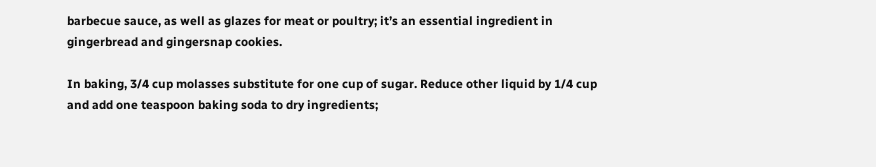barbecue sauce, as well as glazes for meat or poultry; it’s an essential ingredient in gingerbread and gingersnap cookies.

In baking, 3/4 cup molasses substitute for one cup of sugar. Reduce other liquid by 1/4 cup and add one teaspoon baking soda to dry ingredients;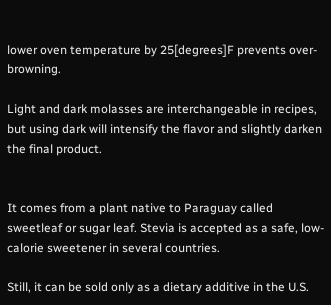lower oven temperature by 25[degrees]F prevents over-browning.

Light and dark molasses are interchangeable in recipes, but using dark will intensify the flavor and slightly darken the final product.


It comes from a plant native to Paraguay called sweetleaf or sugar leaf. Stevia is accepted as a safe, low-calorie sweetener in several countries.

Still, it can be sold only as a dietary additive in the U.S.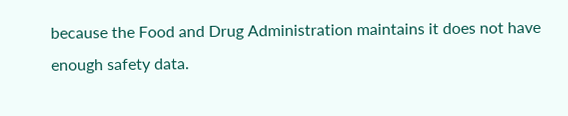because the Food and Drug Administration maintains it does not have enough safety data.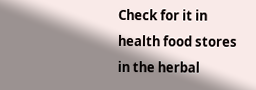Check for it in health food stores in the herbal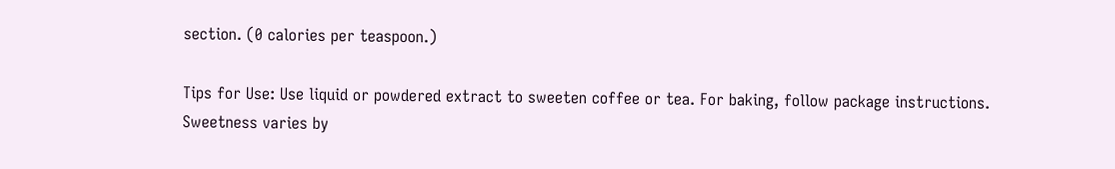section. (0 calories per teaspoon.)

Tips for Use: Use liquid or powdered extract to sweeten coffee or tea. For baking, follow package instructions. Sweetness varies by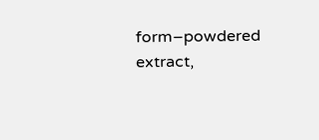form–powdered extract,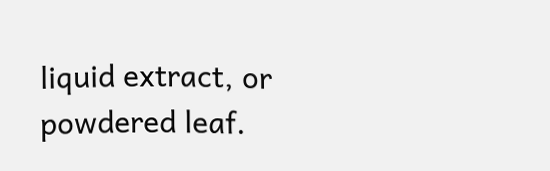liquid extract, or powdered leaf.